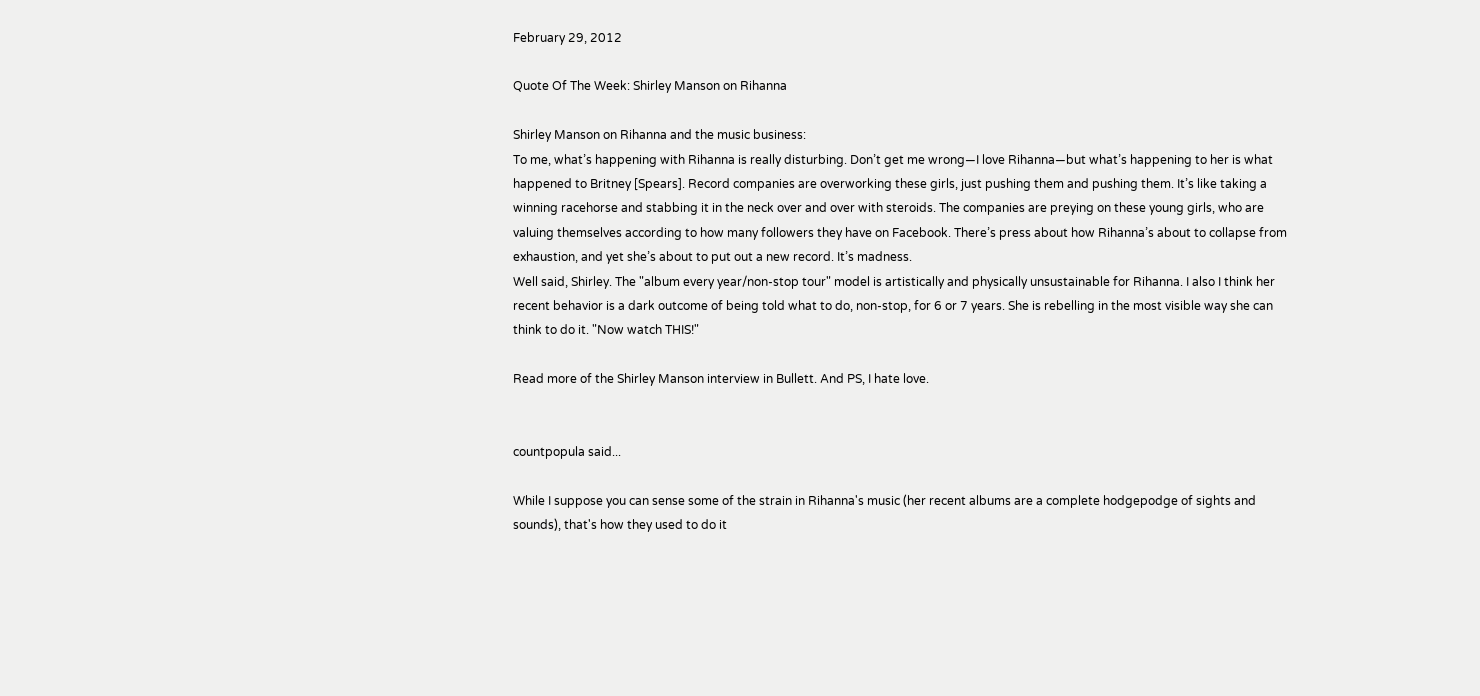February 29, 2012

Quote Of The Week: Shirley Manson on Rihanna

Shirley Manson on Rihanna and the music business:
To me, what’s happening with Rihanna is really disturbing. Don’t get me wrong—I love Rihanna—but what’s happening to her is what happened to Britney [Spears]. Record companies are overworking these girls, just pushing them and pushing them. It’s like taking a winning racehorse and stabbing it in the neck over and over with steroids. The companies are preying on these young girls, who are valuing themselves according to how many followers they have on Facebook. There’s press about how Rihanna’s about to collapse from exhaustion, and yet she’s about to put out a new record. It’s madness.
Well said, Shirley. The "album every year/non-stop tour" model is artistically and physically unsustainable for Rihanna. I also I think her recent behavior is a dark outcome of being told what to do, non-stop, for 6 or 7 years. She is rebelling in the most visible way she can think to do it. "Now watch THIS!"

Read more of the Shirley Manson interview in Bullett. And PS, I hate love.


countpopula said...

While I suppose you can sense some of the strain in Rihanna's music (her recent albums are a complete hodgepodge of sights and sounds), that's how they used to do it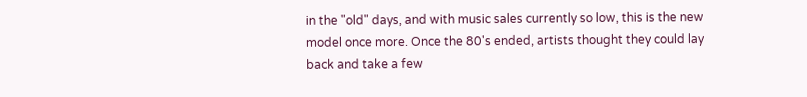in the "old" days, and with music sales currently so low, this is the new model once more. Once the 80's ended, artists thought they could lay back and take a few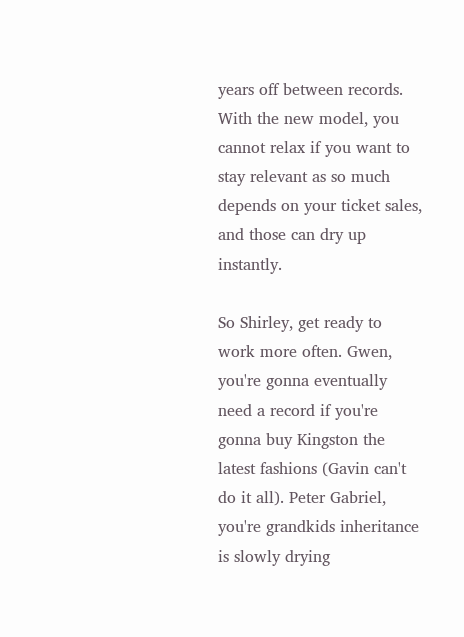years off between records. With the new model, you cannot relax if you want to stay relevant as so much depends on your ticket sales, and those can dry up instantly.

So Shirley, get ready to work more often. Gwen, you're gonna eventually need a record if you're gonna buy Kingston the latest fashions (Gavin can't do it all). Peter Gabriel, you're grandkids inheritance is slowly drying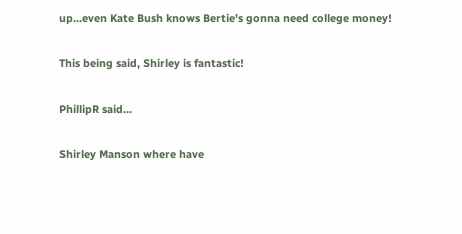up...even Kate Bush knows Bertie's gonna need college money!

This being said, Shirley is fantastic!

PhillipR said...

Shirley Manson where have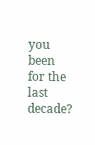you been for the last decade?